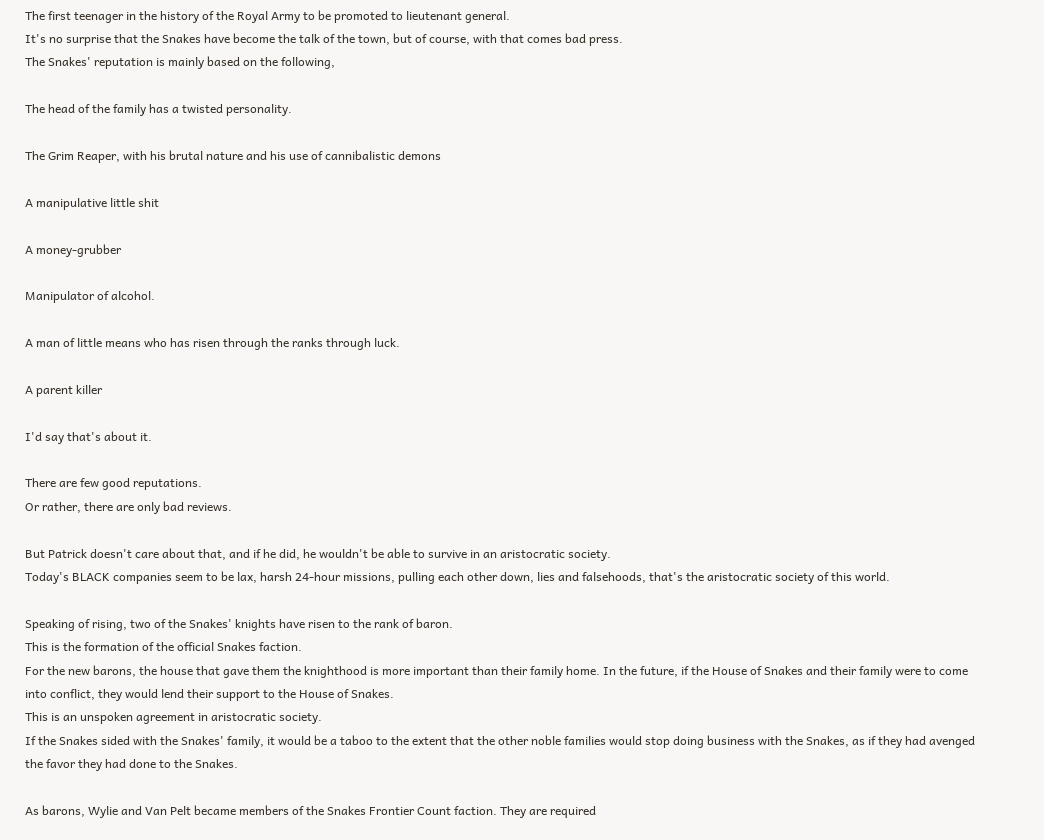The first teenager in the history of the Royal Army to be promoted to lieutenant general.
It's no surprise that the Snakes have become the talk of the town, but of course, with that comes bad press.
The Snakes' reputation is mainly based on the following,

The head of the family has a twisted personality.

The Grim Reaper, with his brutal nature and his use of cannibalistic demons

A manipulative little shit

A money-grubber

Manipulator of alcohol.

A man of little means who has risen through the ranks through luck.

A parent killer

I'd say that's about it.

There are few good reputations.
Or rather, there are only bad reviews.

But Patrick doesn't care about that, and if he did, he wouldn't be able to survive in an aristocratic society.
Today's BLACK companies seem to be lax, harsh 24-hour missions, pulling each other down, lies and falsehoods, that's the aristocratic society of this world.

Speaking of rising, two of the Snakes' knights have risen to the rank of baron.
This is the formation of the official Snakes faction.
For the new barons, the house that gave them the knighthood is more important than their family home. In the future, if the House of Snakes and their family were to come into conflict, they would lend their support to the House of Snakes.
This is an unspoken agreement in aristocratic society.
If the Snakes sided with the Snakes' family, it would be a taboo to the extent that the other noble families would stop doing business with the Snakes, as if they had avenged the favor they had done to the Snakes.

As barons, Wylie and Van Pelt became members of the Snakes Frontier Count faction. They are required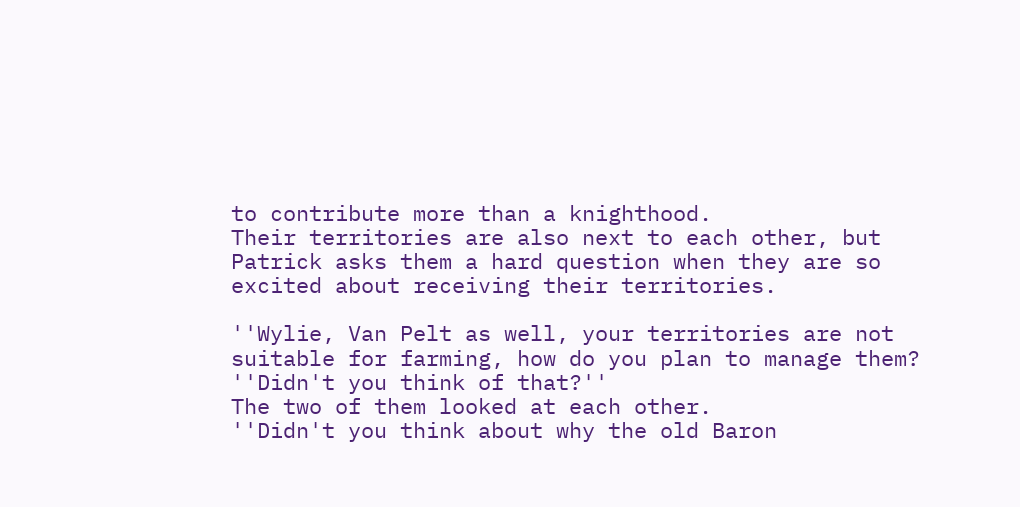to contribute more than a knighthood.
Their territories are also next to each other, but Patrick asks them a hard question when they are so excited about receiving their territories.

''Wylie, Van Pelt as well, your territories are not suitable for farming, how do you plan to manage them?
''Didn't you think of that?''
The two of them looked at each other.
''Didn't you think about why the old Baron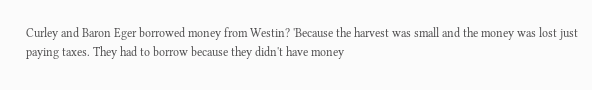Curley and Baron Eger borrowed money from Westin? 'Because the harvest was small and the money was lost just paying taxes. They had to borrow because they didn't have money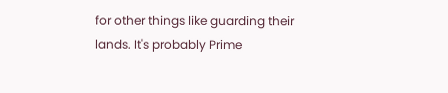for other things like guarding their lands. It's probably Prime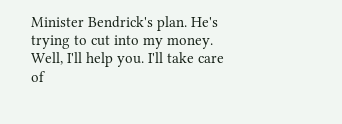Minister Bendrick's plan. He's trying to cut into my money. Well, I'll help you. I'll take care of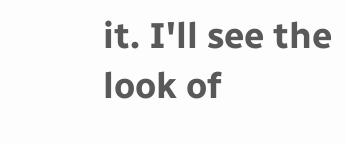it. I'll see the look of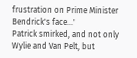frustration on Prime Minister Bendrick's face...'
Patrick smirked, and not only Wylie and Van Pelt, but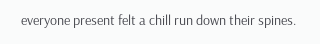everyone present felt a chill run down their spines.